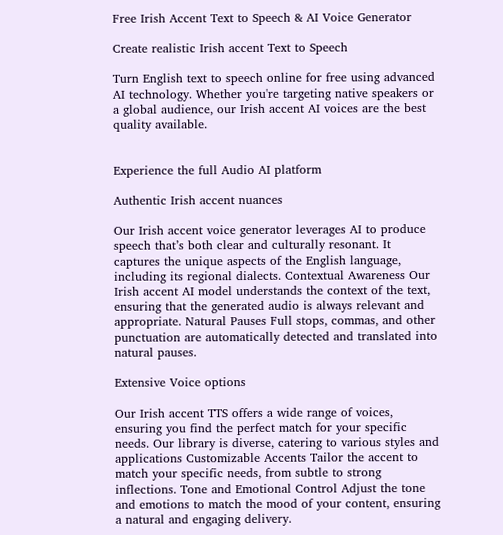Free Irish Accent Text to Speech & AI Voice Generator

Create realistic Irish accent Text to Speech

Turn English text to speech online for free using advanced AI technology. Whether you're targeting native speakers or a global audience, our Irish accent AI voices are the best quality available.


Experience the full Audio AI platform

Authentic Irish accent nuances

Our Irish accent voice generator leverages AI to produce speech that’s both clear and culturally resonant. It captures the unique aspects of the English language, including its regional dialects. Contextual Awareness Our Irish accent AI model understands the context of the text, ensuring that the generated audio is always relevant and appropriate. Natural Pauses Full stops, commas, and other punctuation are automatically detected and translated into natural pauses.

Extensive Voice options

Our Irish accent TTS offers a wide range of voices, ensuring you find the perfect match for your specific needs. Our library is diverse, catering to various styles and applications Customizable Accents Tailor the accent to match your specific needs, from subtle to strong inflections. Tone and Emotional Control Adjust the tone and emotions to match the mood of your content, ensuring a natural and engaging delivery.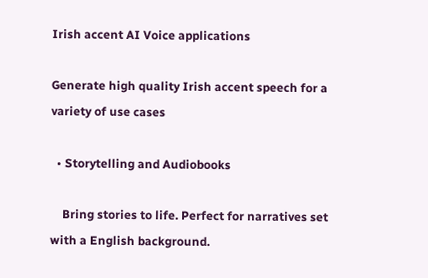Irish accent AI Voice applications

Generate high quality Irish accent speech for a variety of use cases

  • Storytelling and Audiobooks

    Bring stories to life. Perfect for narratives set with a English background.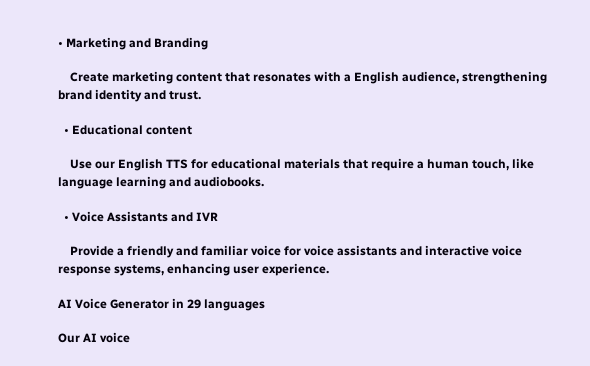• Marketing and Branding

    Create marketing content that resonates with a English audience, strengthening brand identity and trust.

  • Educational content

    Use our English TTS for educational materials that require a human touch, like language learning and audiobooks.

  • Voice Assistants and IVR

    Provide a friendly and familiar voice for voice assistants and interactive voice response systems, enhancing user experience.

AI Voice Generator in 29 languages

Our AI voice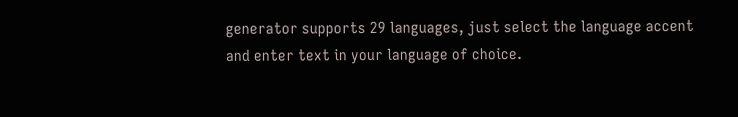generator supports 29 languages, just select the language accent and enter text in your language of choice.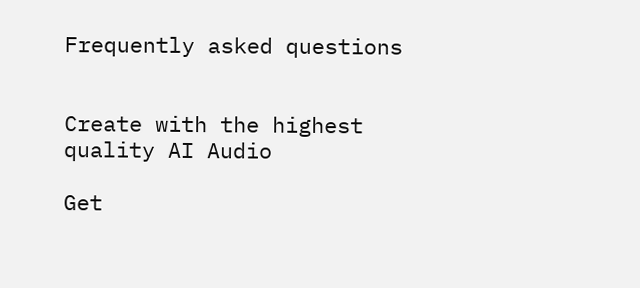Frequently asked questions


Create with the highest quality AI Audio

Get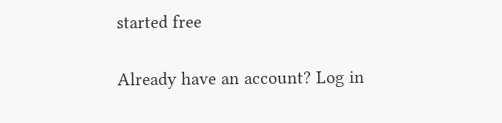started free

Already have an account? Log in